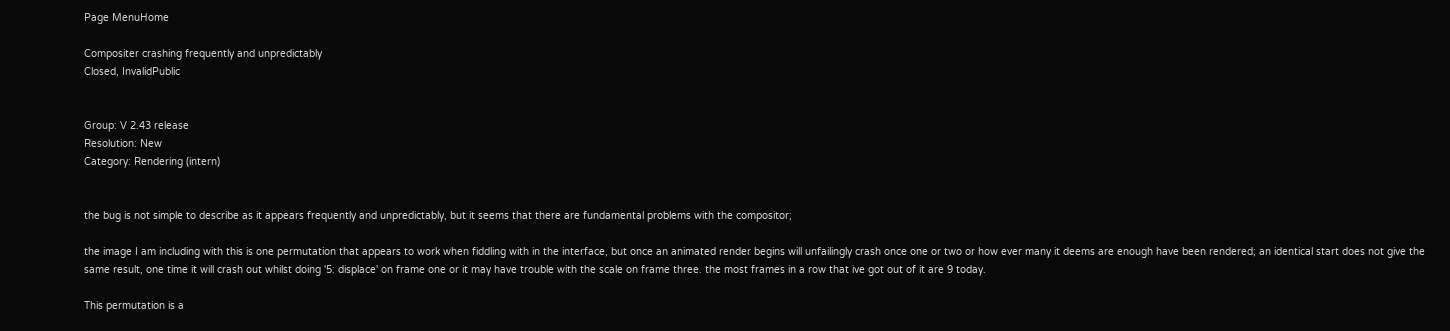Page MenuHome

Compositer crashing frequently and unpredictably
Closed, InvalidPublic


Group: V 2.43 release
Resolution: New
Category: Rendering (intern)


the bug is not simple to describe as it appears frequently and unpredictably, but it seems that there are fundamental problems with the compositor;

the image I am including with this is one permutation that appears to work when fiddling with in the interface, but once an animated render begins will unfailingly crash once one or two or how ever many it deems are enough have been rendered; an identical start does not give the same result, one time it will crash out whilst doing '5: displace' on frame one or it may have trouble with the scale on frame three. the most frames in a row that ive got out of it are 9 today.

This permutation is a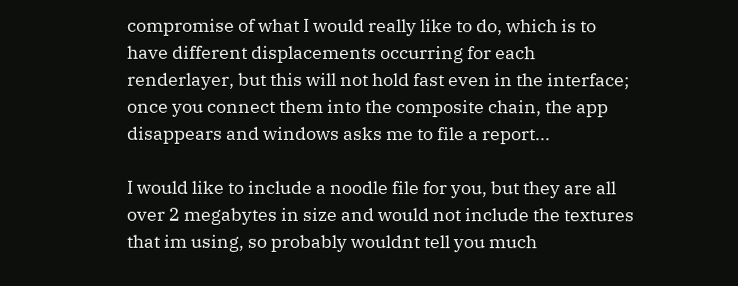compromise of what I would really like to do, which is to have different displacements occurring for each renderlayer, but this will not hold fast even in the interface; once you connect them into the composite chain, the app disappears and windows asks me to file a report...

I would like to include a noodle file for you, but they are all over 2 megabytes in size and would not include the textures that im using, so probably wouldnt tell you much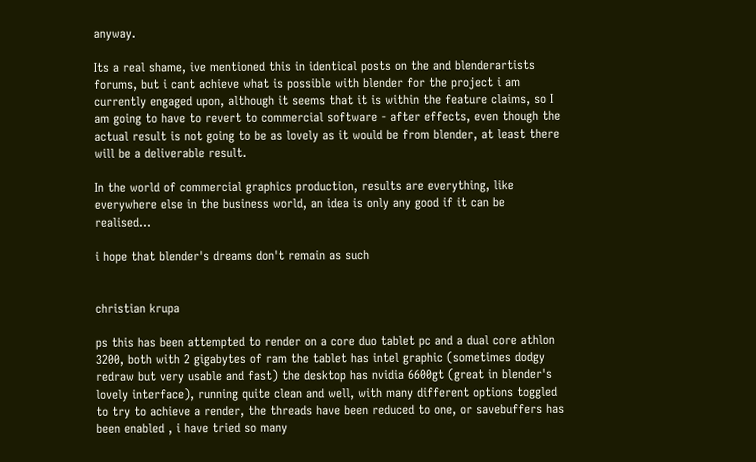anyway.

Its a real shame, ive mentioned this in identical posts on the and blenderartists forums, but i cant achieve what is possible with blender for the project i am currently engaged upon, although it seems that it is within the feature claims, so I am going to have to revert to commercial software - after effects, even though the actual result is not going to be as lovely as it would be from blender, at least there will be a deliverable result.

In the world of commercial graphics production, results are everything, like everywhere else in the business world, an idea is only any good if it can be realised...

i hope that blender's dreams don't remain as such


christian krupa

ps this has been attempted to render on a core duo tablet pc and a dual core athlon 3200, both with 2 gigabytes of ram the tablet has intel graphic (sometimes dodgy redraw but very usable and fast) the desktop has nvidia 6600gt (great in blender's lovely interface), running quite clean and well, with many different options toggled to try to achieve a render, the threads have been reduced to one, or savebuffers has been enabled , i have tried so many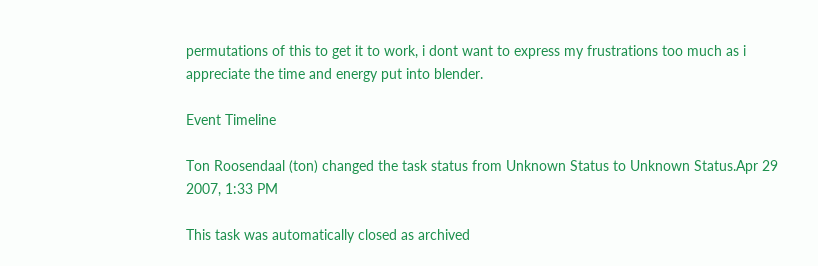permutations of this to get it to work, i dont want to express my frustrations too much as i appreciate the time and energy put into blender.

Event Timeline

Ton Roosendaal (ton) changed the task status from Unknown Status to Unknown Status.Apr 29 2007, 1:33 PM

This task was automatically closed as archived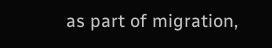as part of migration,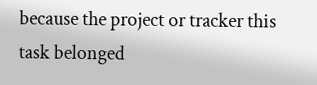because the project or tracker this task belonged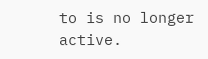to is no longer active.